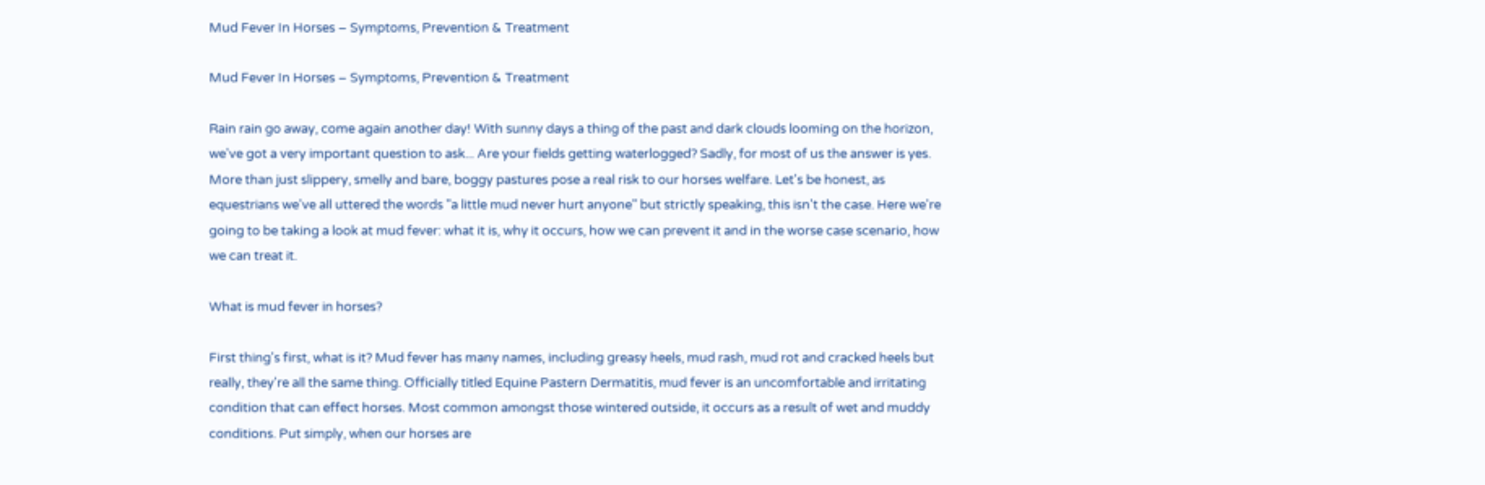Mud Fever In Horses – Symptoms, Prevention & Treatment

Mud Fever In Horses – Symptoms, Prevention & Treatment

Rain rain go away, come again another day! With sunny days a thing of the past and dark clouds looming on the horizon, we've got a very important question to ask... Are your fields getting waterlogged? Sadly, for most of us the answer is yes. More than just slippery, smelly and bare, boggy pastures pose a real risk to our horses welfare. Let's be honest, as equestrians we've all uttered the words "a little mud never hurt anyone" but strictly speaking, this isn't the case. Here we're going to be taking a look at mud fever: what it is, why it occurs, how we can prevent it and in the worse case scenario, how we can treat it.

What is mud fever in horses?

First thing's first, what is it? Mud fever has many names, including greasy heels, mud rash, mud rot and cracked heels but really, they're all the same thing. Officially titled Equine Pastern Dermatitis, mud fever is an uncomfortable and irritating condition that can effect horses. Most common amongst those wintered outside, it occurs as a result of wet and muddy conditions. Put simply, when our horses are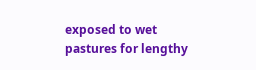exposed to wet pastures for lengthy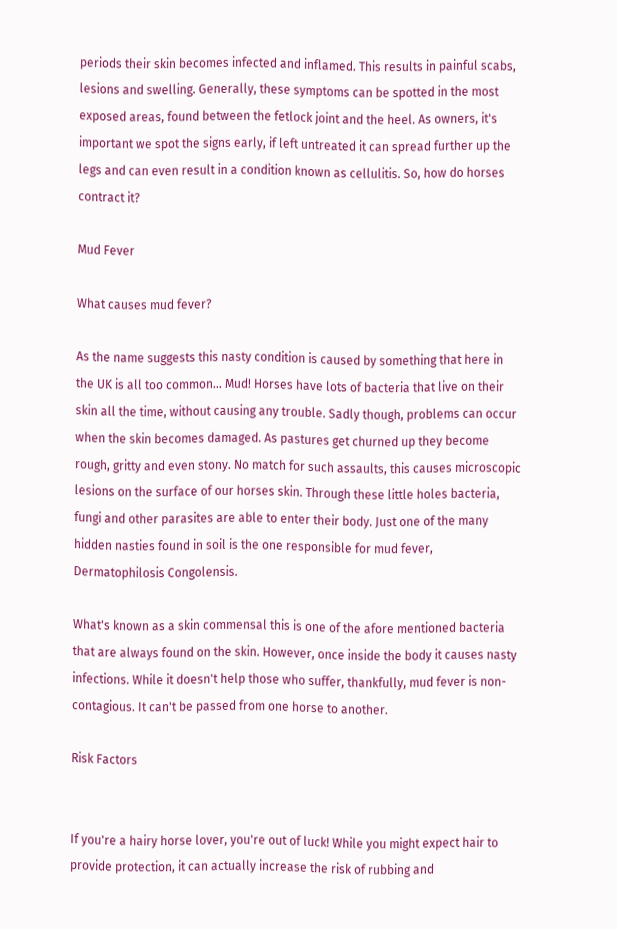periods their skin becomes infected and inflamed. This results in painful scabs, lesions and swelling. Generally, these symptoms can be spotted in the most exposed areas, found between the fetlock joint and the heel. As owners, it's important we spot the signs early, if left untreated it can spread further up the legs and can even result in a condition known as cellulitis. So, how do horses contract it?

Mud Fever

What causes mud fever?

As the name suggests this nasty condition is caused by something that here in the UK is all too common... Mud! Horses have lots of bacteria that live on their skin all the time, without causing any trouble. Sadly though, problems can occur when the skin becomes damaged. As pastures get churned up they become rough, gritty and even stony. No match for such assaults, this causes microscopic lesions on the surface of our horses skin. Through these little holes bacteria, fungi and other parasites are able to enter their body. Just one of the many hidden nasties found in soil is the one responsible for mud fever, Dermatophilosis Congolensis.

What's known as a skin commensal this is one of the afore mentioned bacteria that are always found on the skin. However, once inside the body it causes nasty infections. While it doesn't help those who suffer, thankfully, mud fever is non-contagious. It can't be passed from one horse to another.

Risk Factors


If you're a hairy horse lover, you're out of luck! While you might expect hair to provide protection, it can actually increase the risk of rubbing and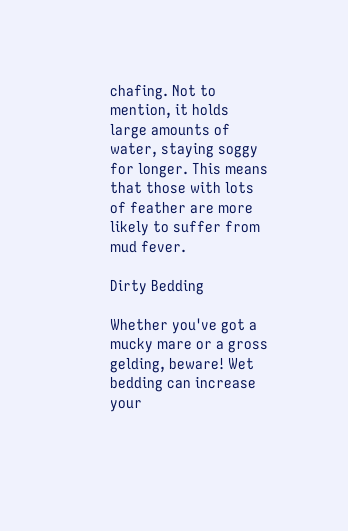chafing. Not to mention, it holds large amounts of water, staying soggy for longer. This means that those with lots of feather are more likely to suffer from mud fever.

Dirty Bedding

Whether you've got a mucky mare or a gross gelding, beware! Wet bedding can increase your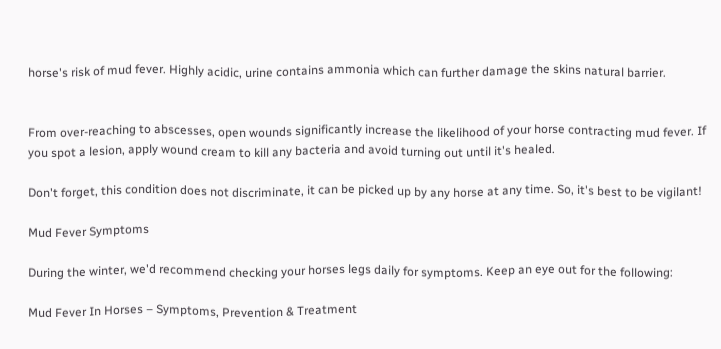horse's risk of mud fever. Highly acidic, urine contains ammonia which can further damage the skins natural barrier.


From over-reaching to abscesses, open wounds significantly increase the likelihood of your horse contracting mud fever. If you spot a lesion, apply wound cream to kill any bacteria and avoid turning out until it's healed.

Don't forget, this condition does not discriminate, it can be picked up by any horse at any time. So, it's best to be vigilant!

Mud Fever Symptoms

During the winter, we'd recommend checking your horses legs daily for symptoms. Keep an eye out for the following:

Mud Fever In Horses – Symptoms, Prevention & Treatment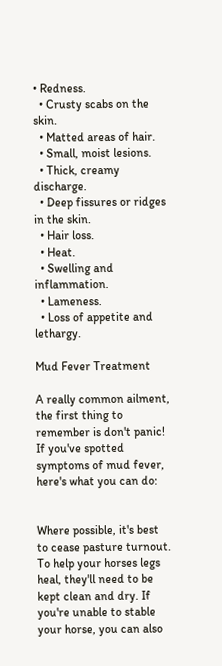• Redness.
  • Crusty scabs on the skin.
  • Matted areas of hair.
  • Small, moist lesions.
  • Thick, creamy discharge.
  • Deep fissures or ridges in the skin.
  • Hair loss.
  • Heat.
  • Swelling and inflammation.
  • Lameness.
  • Loss of appetite and lethargy.

Mud Fever Treatment

A really common ailment, the first thing to remember is don't panic! If you've spotted symptoms of mud fever, here's what you can do:


Where possible, it's best to cease pasture turnout. To help your horses legs heal, they'll need to be kept clean and dry. If you're unable to stable your horse, you can also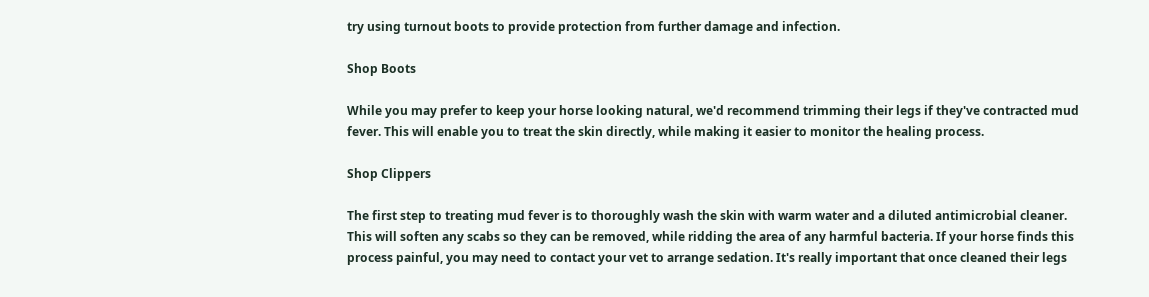try using turnout boots to provide protection from further damage and infection.

Shop Boots

While you may prefer to keep your horse looking natural, we'd recommend trimming their legs if they've contracted mud fever. This will enable you to treat the skin directly, while making it easier to monitor the healing process.

Shop Clippers

The first step to treating mud fever is to thoroughly wash the skin with warm water and a diluted antimicrobial cleaner. This will soften any scabs so they can be removed, while ridding the area of any harmful bacteria. If your horse finds this process painful, you may need to contact your vet to arrange sedation. It's really important that once cleaned their legs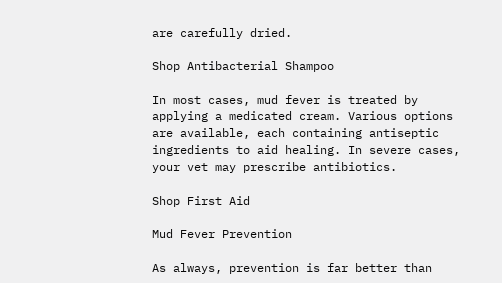are carefully dried.

Shop Antibacterial Shampoo

In most cases, mud fever is treated by applying a medicated cream. Various options are available, each containing antiseptic ingredients to aid healing. In severe cases, your vet may prescribe antibiotics.

Shop First Aid

Mud Fever Prevention

As always, prevention is far better than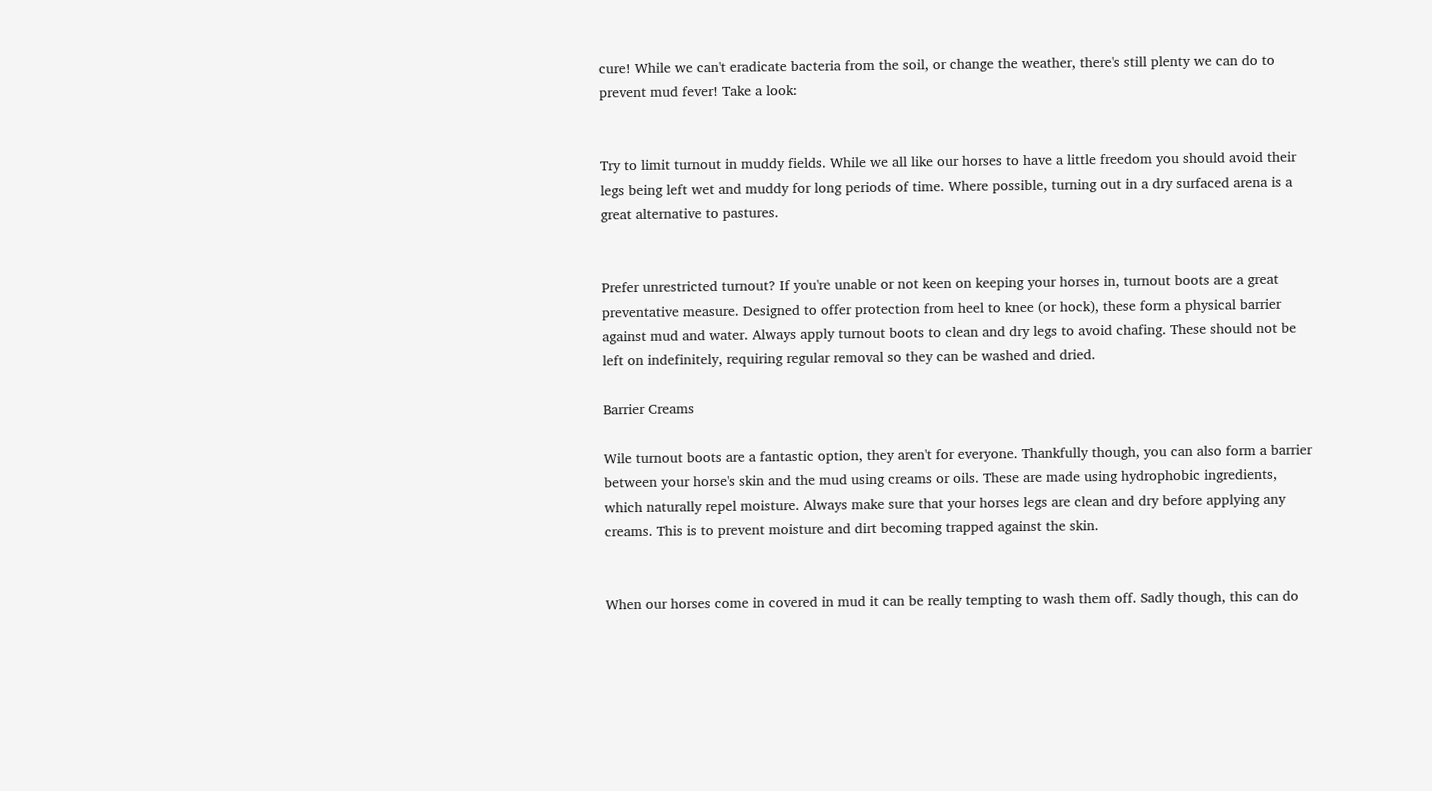cure! While we can't eradicate bacteria from the soil, or change the weather, there's still plenty we can do to prevent mud fever! Take a look:


Try to limit turnout in muddy fields. While we all like our horses to have a little freedom you should avoid their legs being left wet and muddy for long periods of time. Where possible, turning out in a dry surfaced arena is a great alternative to pastures.


Prefer unrestricted turnout? If you're unable or not keen on keeping your horses in, turnout boots are a great preventative measure. Designed to offer protection from heel to knee (or hock), these form a physical barrier against mud and water. Always apply turnout boots to clean and dry legs to avoid chafing. These should not be left on indefinitely, requiring regular removal so they can be washed and dried.

Barrier Creams

Wile turnout boots are a fantastic option, they aren't for everyone. Thankfully though, you can also form a barrier between your horse's skin and the mud using creams or oils. These are made using hydrophobic ingredients, which naturally repel moisture. Always make sure that your horses legs are clean and dry before applying any creams. This is to prevent moisture and dirt becoming trapped against the skin.


When our horses come in covered in mud it can be really tempting to wash them off. Sadly though, this can do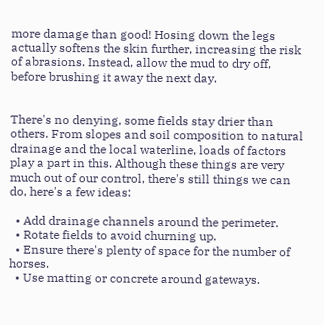more damage than good! Hosing down the legs actually softens the skin further, increasing the risk of abrasions. Instead, allow the mud to dry off, before brushing it away the next day.


There's no denying, some fields stay drier than others. From slopes and soil composition to natural drainage and the local waterline, loads of factors play a part in this. Although these things are very much out of our control, there's still things we can do, here's a few ideas:

  • Add drainage channels around the perimeter.
  • Rotate fields to avoid churning up.
  • Ensure there's plenty of space for the number of horses.
  • Use matting or concrete around gateways.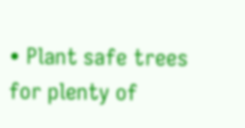• Plant safe trees for plenty of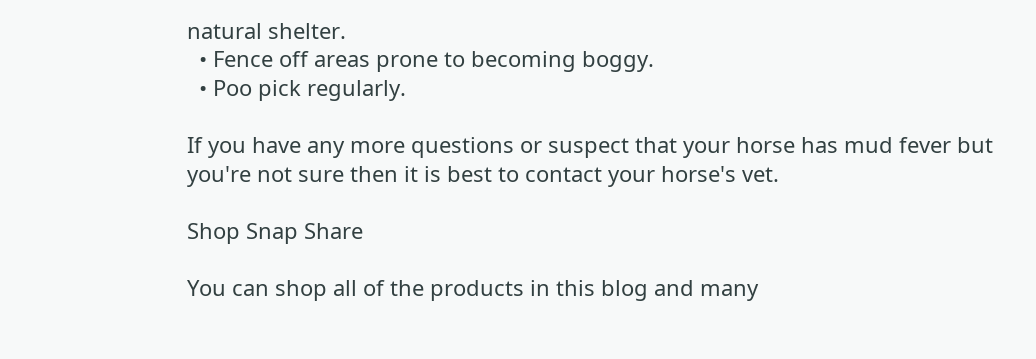natural shelter.
  • Fence off areas prone to becoming boggy.
  • Poo pick regularly.

If you have any more questions or suspect that your horse has mud fever but you're not sure then it is best to contact your horse's vet.

Shop Snap Share

You can shop all of the products in this blog and many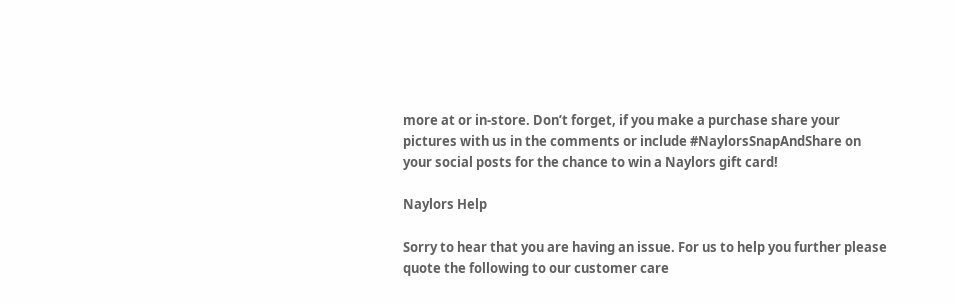more at or in-store. Don’t forget, if you make a purchase share your pictures with us in the comments or include #NaylorsSnapAndShare on your social posts for the chance to win a Naylors gift card!

Naylors Help

Sorry to hear that you are having an issue. For us to help you further please quote the following to our customer care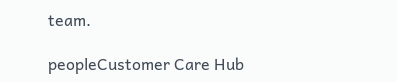team.

peopleCustomer Care Hub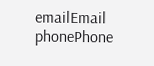emailEmail phonePhone